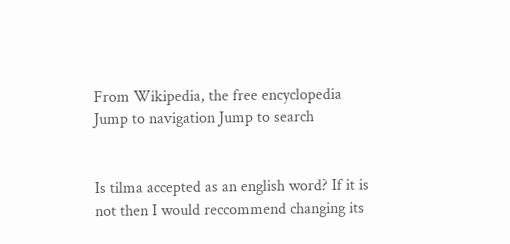From Wikipedia, the free encyclopedia
Jump to navigation Jump to search


Is tilma accepted as an english word? If it is not then I would reccommend changing its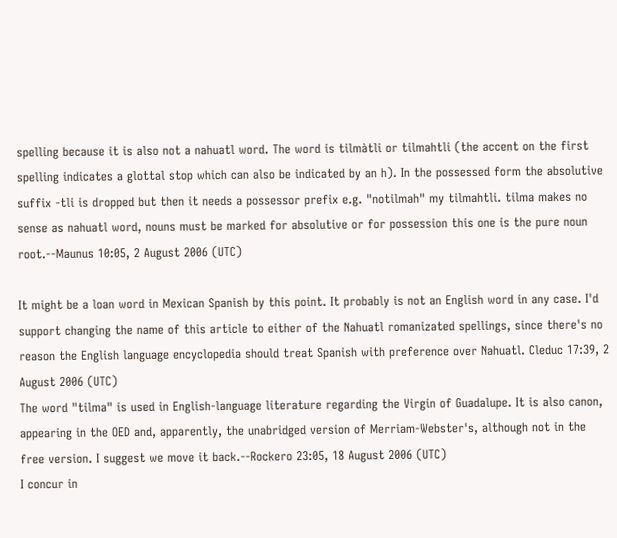spelling because it is also not a nahuatl word. The word is tilmàtli or tilmahtli (the accent on the first spelling indicates a glottal stop which can also be indicated by an h). In the possessed form the absolutive suffix -tli is dropped but then it needs a possessor prefix e.g. "notilmah" my tilmahtli. tilma makes no sense as nahuatl word, nouns must be marked for absolutive or for possession this one is the pure noun root.--Maunus 10:05, 2 August 2006 (UTC)

It might be a loan word in Mexican Spanish by this point. It probably is not an English word in any case. I'd support changing the name of this article to either of the Nahuatl romanizated spellings, since there's no reason the English language encyclopedia should treat Spanish with preference over Nahuatl. Cleduc 17:39, 2 August 2006 (UTC)
The word "tilma" is used in English-language literature regarding the Virgin of Guadalupe. It is also canon, appearing in the OED and, apparently, the unabridged version of Merriam-Webster's, although not in the free version. I suggest we move it back.--Rockero 23:05, 18 August 2006 (UTC)
I concur in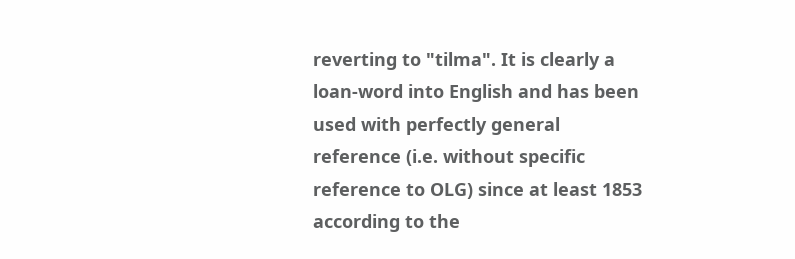reverting to "tilma". It is clearly a loan-word into English and has been used with perfectly general reference (i.e. without specific reference to OLG) since at least 1853 according to the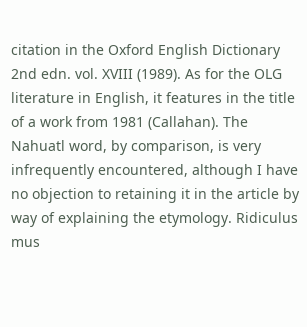citation in the Oxford English Dictionary 2nd edn. vol. XVIII (1989). As for the OLG literature in English, it features in the title of a work from 1981 (Callahan). The Nahuatl word, by comparison, is very infrequently encountered, although I have no objection to retaining it in the article by way of explaining the etymology. Ridiculus mus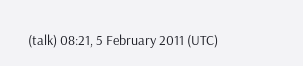(talk) 08:21, 5 February 2011 (UTC)